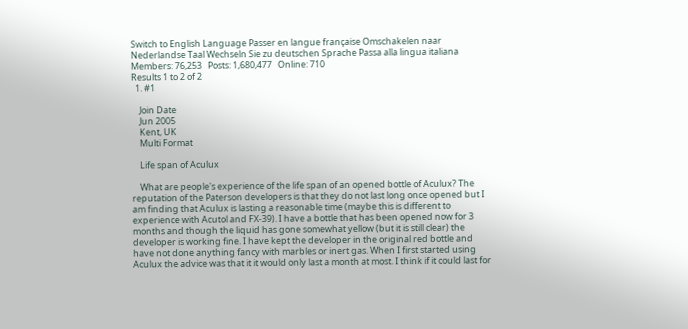Switch to English Language Passer en langue française Omschakelen naar Nederlandse Taal Wechseln Sie zu deutschen Sprache Passa alla lingua italiana
Members: 76,253   Posts: 1,680,477   Online: 710
Results 1 to 2 of 2
  1. #1

    Join Date
    Jun 2005
    Kent, UK
    Multi Format

    Life span of Aculux

    What are people's experience of the life span of an opened bottle of Aculux? The reputation of the Paterson developers is that they do not last long once opened but I am finding that Aculux is lasting a reasonable time (maybe this is different to experience with Acutol and FX-39). I have a bottle that has been opened now for 3 months and though the liquid has gone somewhat yellow (but it is still clear) the developer is working fine. I have kept the developer in the original red bottle and have not done anything fancy with marbles or inert gas. When I first started using Aculux the advice was that it it would only last a month at most. I think if it could last for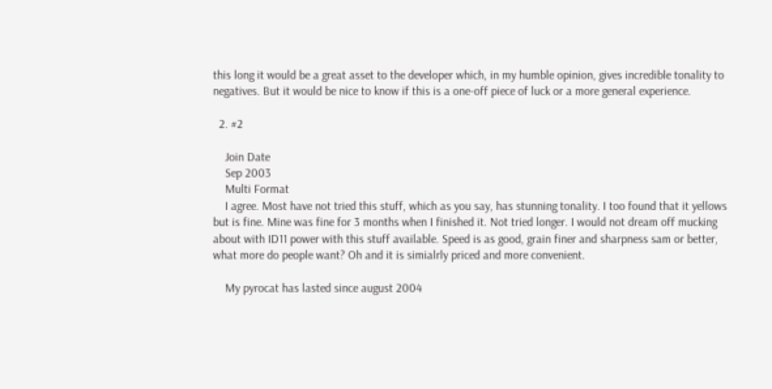this long it would be a great asset to the developer which, in my humble opinion, gives incredible tonality to negatives. But it would be nice to know if this is a one-off piece of luck or a more general experience.

  2. #2

    Join Date
    Sep 2003
    Multi Format
    I agree. Most have not tried this stuff, which as you say, has stunning tonality. I too found that it yellows but is fine. Mine was fine for 3 months when I finished it. Not tried longer. I would not dream off mucking about with ID11 power with this stuff available. Speed is as good, grain finer and sharpness sam or better, what more do people want? Oh and it is simialrly priced and more convenient.

    My pyrocat has lasted since august 2004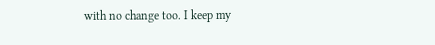with no change too. I keep my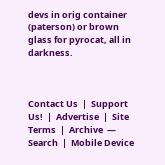devs in orig container (paterson) or brown glass for pyrocat, all in darkness.



Contact Us  |  Support Us!  |  Advertise  |  Site Terms  |  Archive  —   Search  |  Mobile Device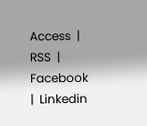Access  |  RSS  |  Facebook  |  Linkedin